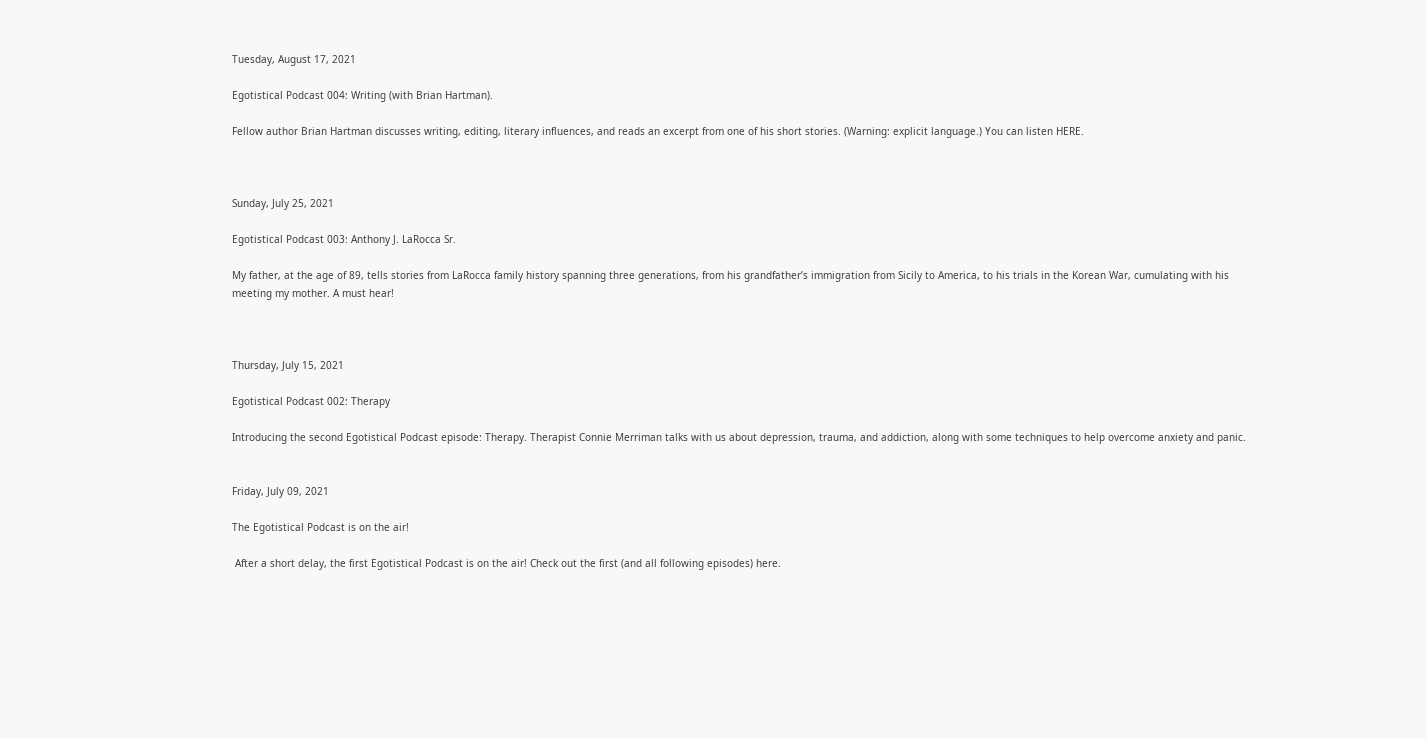Tuesday, August 17, 2021

Egotistical Podcast 004: Writing (with Brian Hartman).

Fellow author Brian Hartman discusses writing, editing, literary influences, and reads an excerpt from one of his short stories. (Warning: explicit language.) You can listen HERE.



Sunday, July 25, 2021

Egotistical Podcast 003: Anthony J. LaRocca Sr.

My father, at the age of 89, tells stories from LaRocca family history spanning three generations, from his grandfather’s immigration from Sicily to America, to his trials in the Korean War, cumulating with his meeting my mother. A must hear!



Thursday, July 15, 2021

Egotistical Podcast 002: Therapy

Introducing the second Egotistical Podcast episode: Therapy. Therapist Connie Merriman talks with us about depression, trauma, and addiction, along with some techniques to help overcome anxiety and panic.


Friday, July 09, 2021

The Egotistical Podcast is on the air!

 After a short delay, the first Egotistical Podcast is on the air! Check out the first (and all following episodes) here.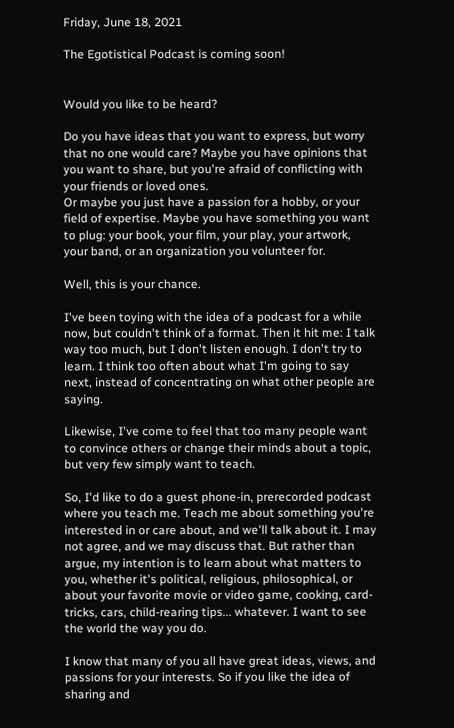Friday, June 18, 2021

The Egotistical Podcast is coming soon!


Would you like to be heard?

Do you have ideas that you want to express, but worry that no one would care? Maybe you have opinions that you want to share, but you're afraid of conflicting with your friends or loved ones.
Or maybe you just have a passion for a hobby, or your field of expertise. Maybe you have something you want to plug: your book, your film, your play, your artwork, your band, or an organization you volunteer for.

Well, this is your chance.

I've been toying with the idea of a podcast for a while now, but couldn't think of a format. Then it hit me: I talk way too much, but I don't listen enough. I don't try to learn. I think too often about what I'm going to say next, instead of concentrating on what other people are saying.

Likewise, I've come to feel that too many people want to convince others or change their minds about a topic, but very few simply want to teach.

So, I'd like to do a guest phone-in, prerecorded podcast where you teach me. Teach me about something you're interested in or care about, and we'll talk about it. I may not agree, and we may discuss that. But rather than argue, my intention is to learn about what matters to you, whether it's political, religious, philosophical, or about your favorite movie or video game, cooking, card-tricks, cars, child-rearing tips... whatever. I want to see the world the way you do.

I know that many of you all have great ideas, views, and passions for your interests. So if you like the idea of sharing and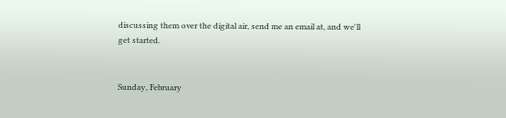discussing them over the digital air, send me an email at, and we'll get started.


Sunday, February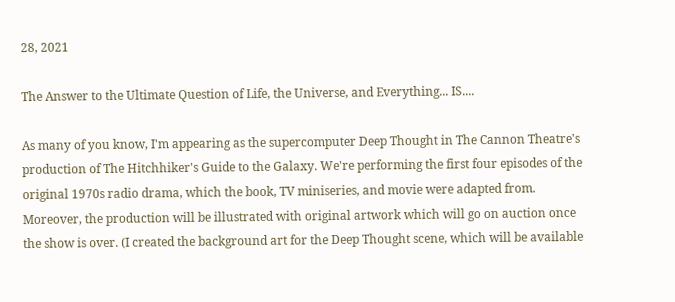28, 2021

The Answer to the Ultimate Question of Life, the Universe, and Everything... IS....

As many of you know, I'm appearing as the supercomputer Deep Thought in The Cannon Theatre's production of The Hitchhiker's Guide to the Galaxy. We're performing the first four episodes of the original 1970s radio drama, which the book, TV miniseries, and movie were adapted from. Moreover, the production will be illustrated with original artwork which will go on auction once the show is over. (I created the background art for the Deep Thought scene, which will be available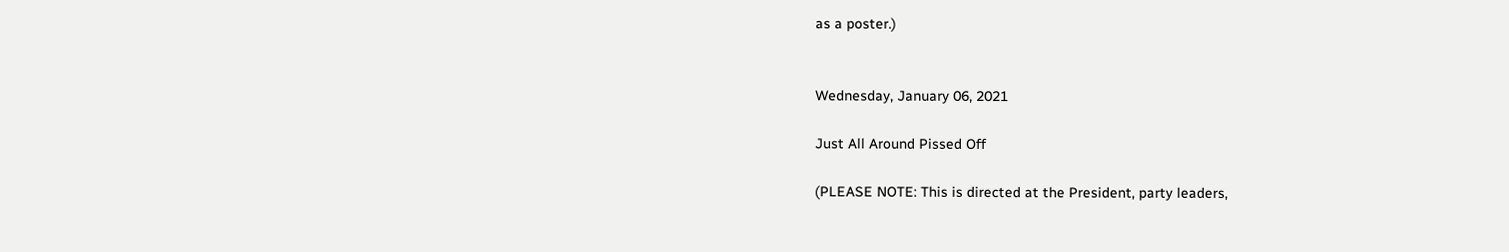as a poster.)


Wednesday, January 06, 2021

Just All Around Pissed Off

(PLEASE NOTE: This is directed at the President, party leaders,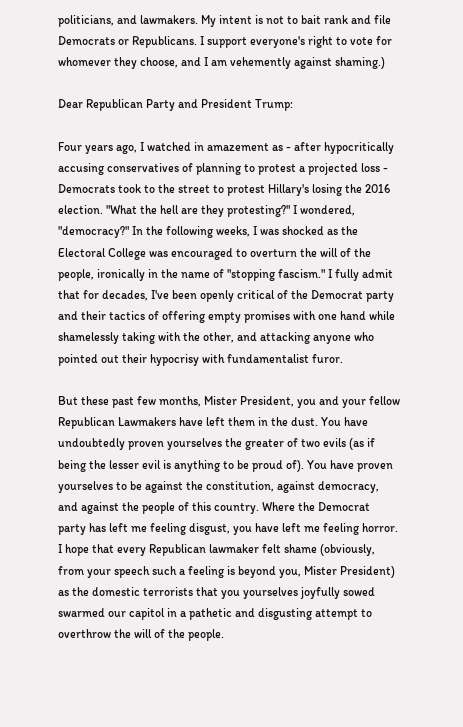politicians, and lawmakers. My intent is not to bait rank and file Democrats or Republicans. I support everyone's right to vote for whomever they choose, and I am vehemently against shaming.)

Dear Republican Party and President Trump:

Four years ago, I watched in amazement as - after hypocritically accusing conservatives of planning to protest a projected loss - Democrats took to the street to protest Hillary's losing the 2016 election. "What the hell are they protesting?" I wondered, "democracy?" In the following weeks, I was shocked as the Electoral College was encouraged to overturn the will of the people, ironically in the name of "stopping fascism." I fully admit that for decades, I've been openly critical of the Democrat party and their tactics of offering empty promises with one hand while shamelessly taking with the other, and attacking anyone who pointed out their hypocrisy with fundamentalist furor.

But these past few months, Mister President, you and your fellow Republican Lawmakers have left them in the dust. You have undoubtedly proven yourselves the greater of two evils (as if being the lesser evil is anything to be proud of). You have proven yourselves to be against the constitution, against democracy, and against the people of this country. Where the Democrat party has left me feeling disgust, you have left me feeling horror. I hope that every Republican lawmaker felt shame (obviously, from your speech such a feeling is beyond you, Mister President) as the domestic terrorists that you yourselves joyfully sowed swarmed our capitol in a pathetic and disgusting attempt to overthrow the will of the people.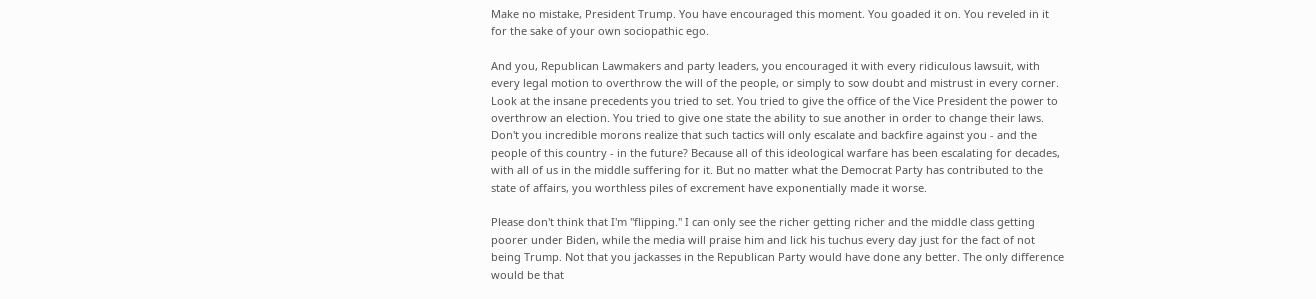Make no mistake, President Trump. You have encouraged this moment. You goaded it on. You reveled in it for the sake of your own sociopathic ego.

And you, Republican Lawmakers and party leaders, you encouraged it with every ridiculous lawsuit, with every legal motion to overthrow the will of the people, or simply to sow doubt and mistrust in every corner. Look at the insane precedents you tried to set. You tried to give the office of the Vice President the power to overthrow an election. You tried to give one state the ability to sue another in order to change their laws. Don't you incredible morons realize that such tactics will only escalate and backfire against you - and the people of this country - in the future? Because all of this ideological warfare has been escalating for decades, with all of us in the middle suffering for it. But no matter what the Democrat Party has contributed to the state of affairs, you worthless piles of excrement have exponentially made it worse.

Please don't think that I'm "flipping." I can only see the richer getting richer and the middle class getting poorer under Biden, while the media will praise him and lick his tuchus every day just for the fact of not being Trump. Not that you jackasses in the Republican Party would have done any better. The only difference would be that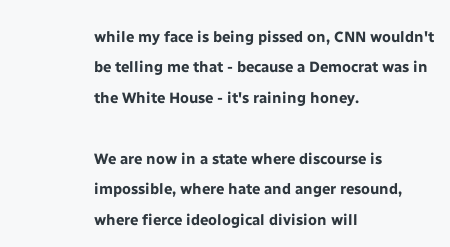while my face is being pissed on, CNN wouldn't be telling me that - because a Democrat was in the White House - it's raining honey.

We are now in a state where discourse is impossible, where hate and anger resound, where fierce ideological division will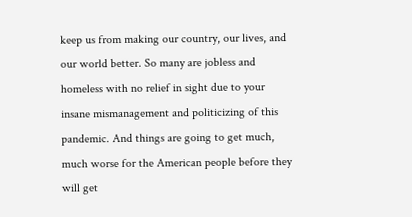keep us from making our country, our lives, and our world better. So many are jobless and homeless with no relief in sight due to your insane mismanagement and politicizing of this pandemic. And things are going to get much, much worse for the American people before they will get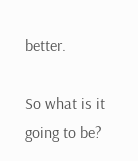better.

So what is it going to be?